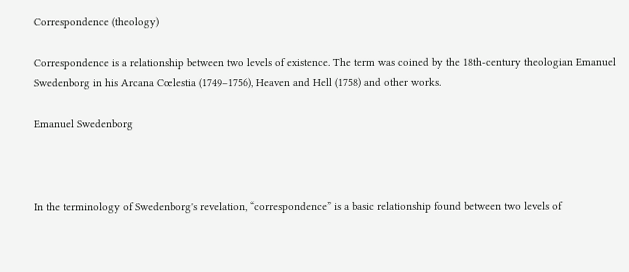Correspondence (theology)

Correspondence is a relationship between two levels of existence. The term was coined by the 18th-century theologian Emanuel Swedenborg in his Arcana Cœlestia (1749–1756), Heaven and Hell (1758) and other works.

Emanuel Swedenborg



In the terminology of Swedenborg's revelation, “correspondence” is a basic relationship found between two levels of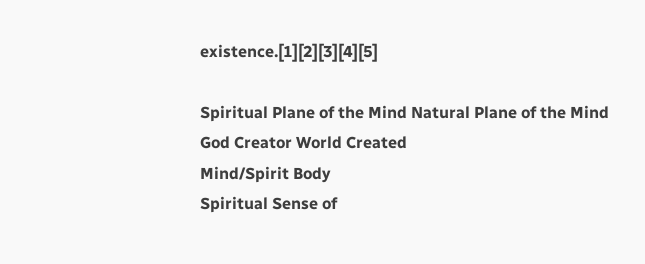existence.[1][2][3][4][5]

Spiritual Plane of the Mind Natural Plane of the Mind
God Creator World Created
Mind/Spirit Body
Spiritual Sense of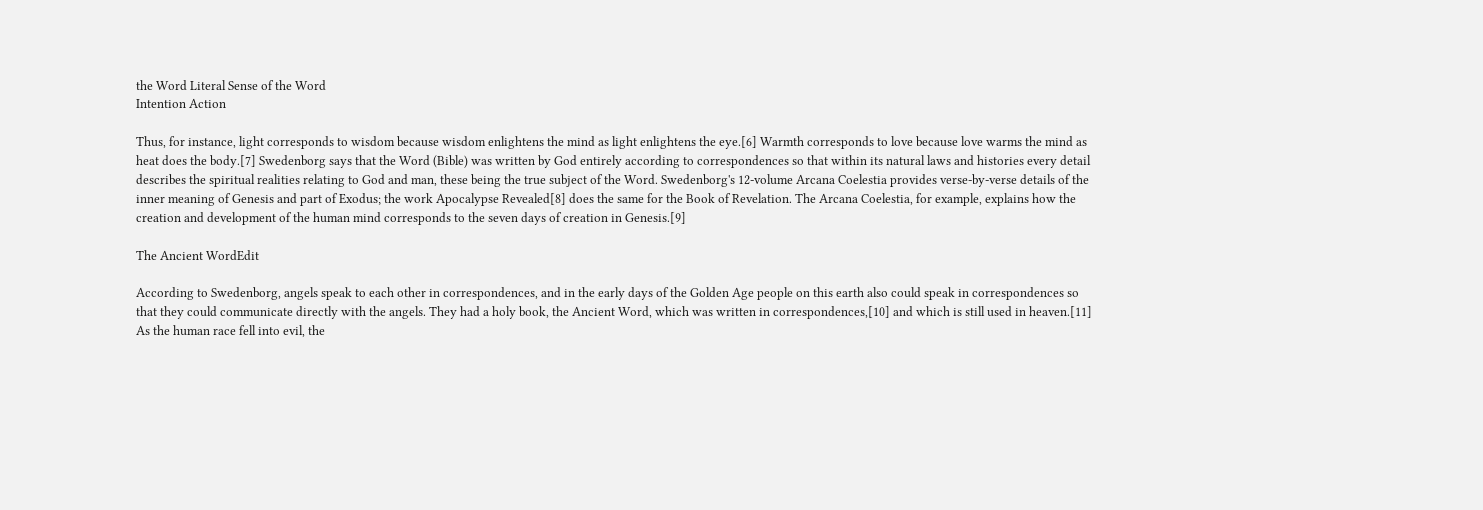the Word Literal Sense of the Word
Intention Action

Thus, for instance, light corresponds to wisdom because wisdom enlightens the mind as light enlightens the eye.[6] Warmth corresponds to love because love warms the mind as heat does the body.[7] Swedenborg says that the Word (Bible) was written by God entirely according to correspondences so that within its natural laws and histories every detail describes the spiritual realities relating to God and man, these being the true subject of the Word. Swedenborg's 12-volume Arcana Coelestia provides verse-by-verse details of the inner meaning of Genesis and part of Exodus; the work Apocalypse Revealed[8] does the same for the Book of Revelation. The Arcana Coelestia, for example, explains how the creation and development of the human mind corresponds to the seven days of creation in Genesis.[9]

The Ancient WordEdit

According to Swedenborg, angels speak to each other in correspondences, and in the early days of the Golden Age people on this earth also could speak in correspondences so that they could communicate directly with the angels. They had a holy book, the Ancient Word, which was written in correspondences,[10] and which is still used in heaven.[11] As the human race fell into evil, the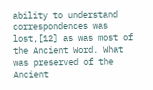ability to understand correspondences was lost,[12] as was most of the Ancient Word. What was preserved of the Ancient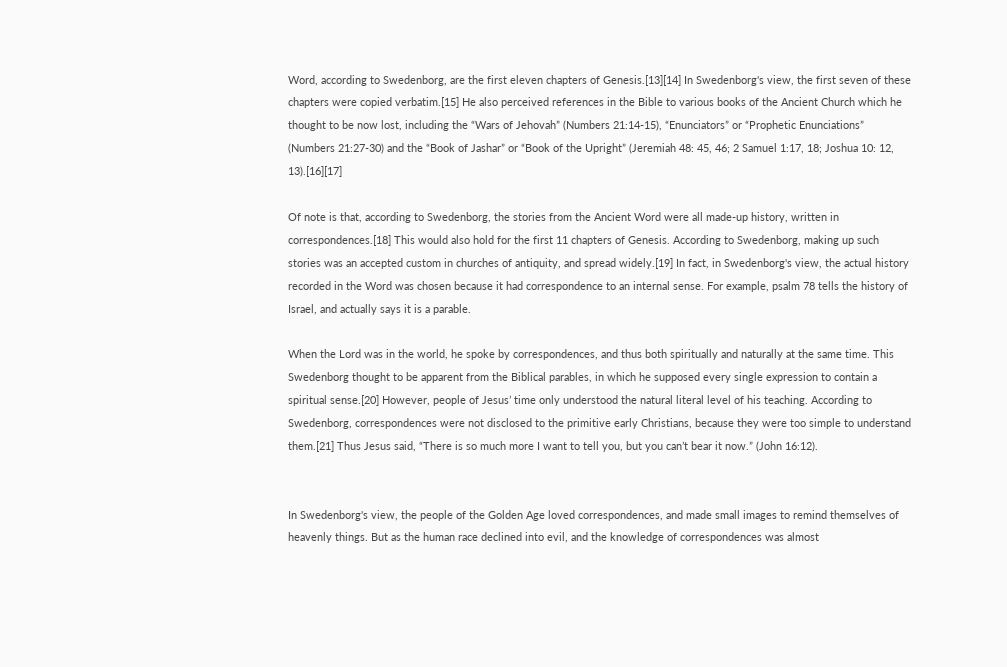Word, according to Swedenborg, are the first eleven chapters of Genesis.[13][14] In Swedenborg's view, the first seven of these chapters were copied verbatim.[15] He also perceived references in the Bible to various books of the Ancient Church which he thought to be now lost, including the “Wars of Jehovah” (Numbers 21:14-15), “Enunciators” or “Prophetic Enunciations” (Numbers 21:27-30) and the “Book of Jashar” or “Book of the Upright” (Jeremiah 48: 45, 46; 2 Samuel 1:17, 18; Joshua 10: 12, 13).[16][17]

Of note is that, according to Swedenborg, the stories from the Ancient Word were all made-up history, written in correspondences.[18] This would also hold for the first 11 chapters of Genesis. According to Swedenborg, making up such stories was an accepted custom in churches of antiquity, and spread widely.[19] In fact, in Swedenborg's view, the actual history recorded in the Word was chosen because it had correspondence to an internal sense. For example, psalm 78 tells the history of Israel, and actually says it is a parable.

When the Lord was in the world, he spoke by correspondences, and thus both spiritually and naturally at the same time. This Swedenborg thought to be apparent from the Biblical parables, in which he supposed every single expression to contain a spiritual sense.[20] However, people of Jesus’ time only understood the natural literal level of his teaching. According to Swedenborg, correspondences were not disclosed to the primitive early Christians, because they were too simple to understand them.[21] Thus Jesus said, “There is so much more I want to tell you, but you can’t bear it now.” (John 16:12).


In Swedenborg's view, the people of the Golden Age loved correspondences, and made small images to remind themselves of heavenly things. But as the human race declined into evil, and the knowledge of correspondences was almost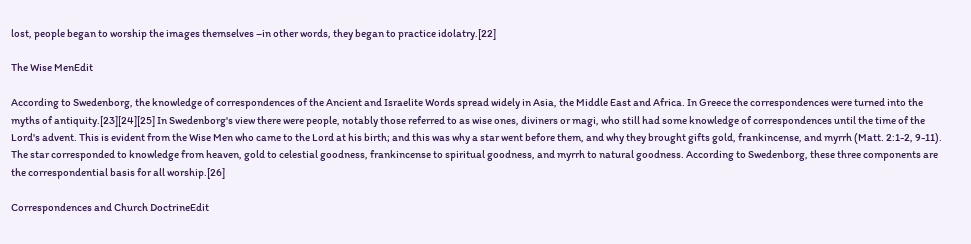lost, people began to worship the images themselves –in other words, they began to practice idolatry.[22]

The Wise MenEdit

According to Swedenborg, the knowledge of correspondences of the Ancient and Israelite Words spread widely in Asia, the Middle East and Africa. In Greece the correspondences were turned into the myths of antiquity.[23][24][25] In Swedenborg's view there were people, notably those referred to as wise ones, diviners or magi, who still had some knowledge of correspondences until the time of the Lord's advent. This is evident from the Wise Men who came to the Lord at his birth; and this was why a star went before them, and why they brought gifts gold, frankincense, and myrrh (Matt. 2:1-2, 9-11). The star corresponded to knowledge from heaven, gold to celestial goodness, frankincense to spiritual goodness, and myrrh to natural goodness. According to Swedenborg, these three components are the correspondential basis for all worship.[26]

Correspondences and Church DoctrineEdit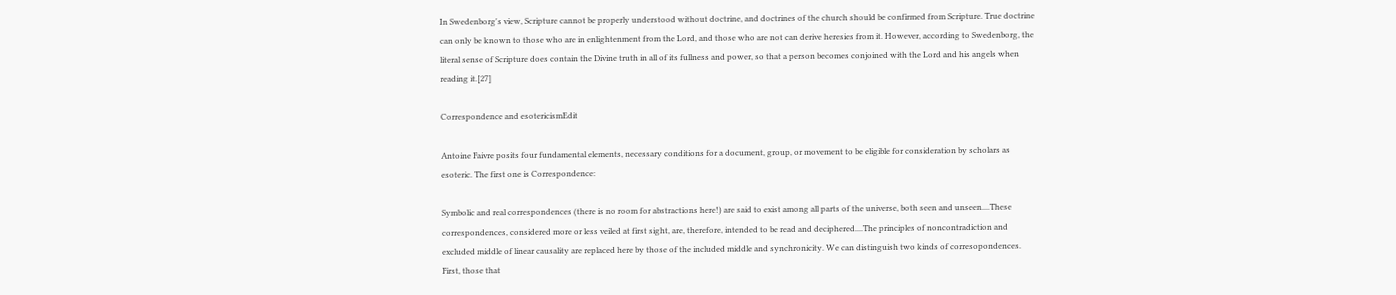In Swedenborg's view, Scripture cannot be properly understood without doctrine, and doctrines of the church should be confirmed from Scripture. True doctrine can only be known to those who are in enlightenment from the Lord, and those who are not can derive heresies from it. However, according to Swedenborg, the literal sense of Scripture does contain the Divine truth in all of its fullness and power, so that a person becomes conjoined with the Lord and his angels when reading it.[27]

Correspondence and esotericismEdit

Antoine Faivre posits four fundamental elements, necessary conditions for a document, group, or movement to be eligible for consideration by scholars as esoteric. The first one is Correspondence:

Symbolic and real correspondences (there is no room for abstractions here!) are said to exist among all parts of the universe, both seen and unseen....These correspondences, considered more or less veiled at first sight, are, therefore, intended to be read and deciphered....The principles of noncontradiction and excluded middle of linear causality are replaced here by those of the included middle and synchronicity. We can distinguish two kinds of corresopondences. First, those that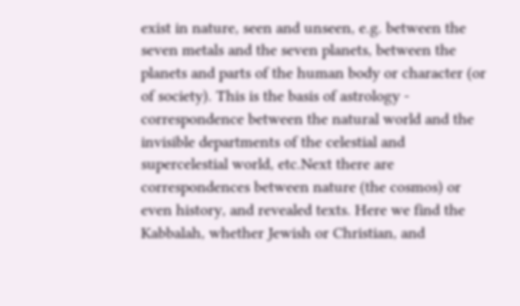exist in nature, seen and unseen, e.g. between the seven metals and the seven planets, between the planets and parts of the human body or character (or of society). This is the basis of astrology - correspondence between the natural world and the invisible departments of the celestial and supercelestial world, etc.Next there are correspondences between nature (the cosmos) or even history, and revealed texts. Here we find the Kabbalah, whether Jewish or Christian, and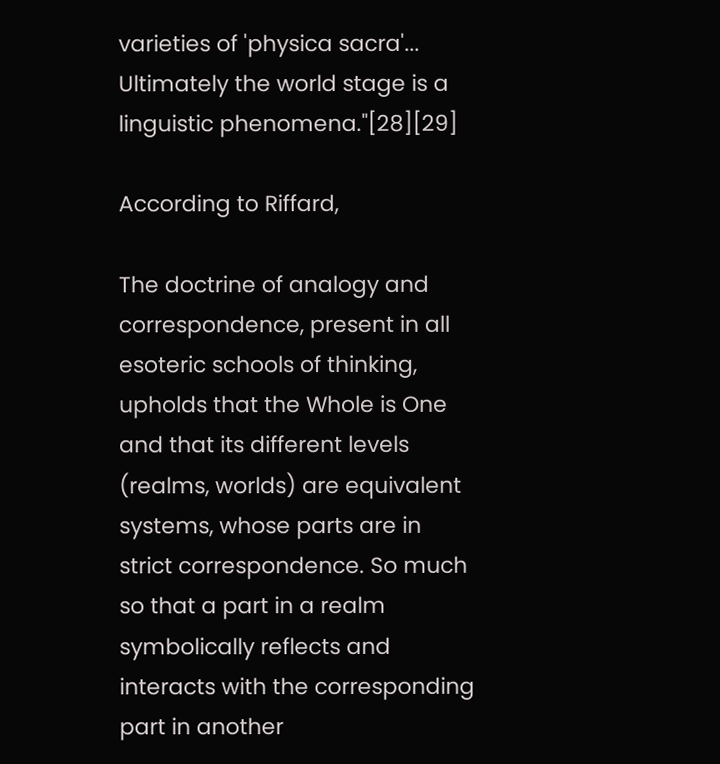varieties of 'physica sacra'... Ultimately the world stage is a linguistic phenomena."[28][29]

According to Riffard,

The doctrine of analogy and correspondence, present in all esoteric schools of thinking, upholds that the Whole is One and that its different levels (realms, worlds) are equivalent systems, whose parts are in strict correspondence. So much so that a part in a realm symbolically reflects and interacts with the corresponding part in another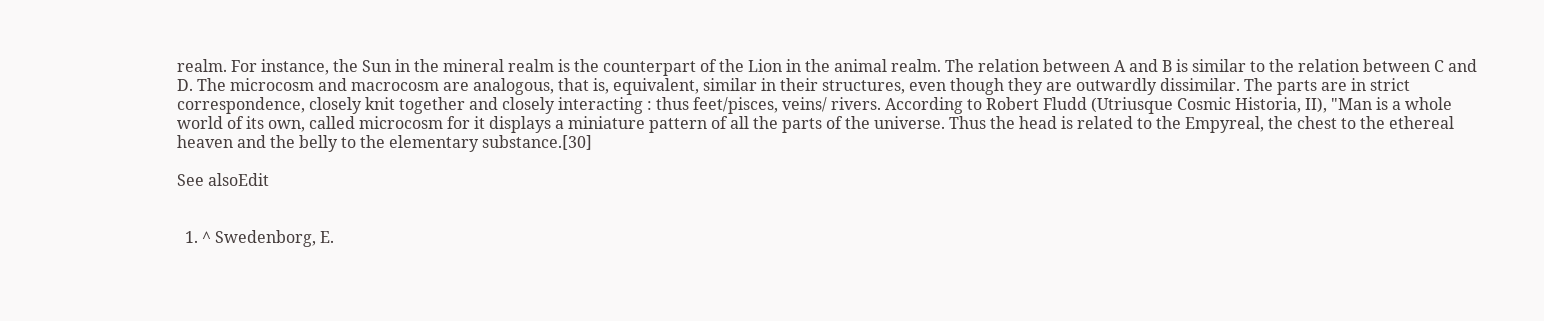realm. For instance, the Sun in the mineral realm is the counterpart of the Lion in the animal realm. The relation between A and B is similar to the relation between C and D. The microcosm and macrocosm are analogous, that is, equivalent, similar in their structures, even though they are outwardly dissimilar. The parts are in strict correspondence, closely knit together and closely interacting : thus feet/pisces, veins/ rivers. According to Robert Fludd (Utriusque Cosmic Historia, II), "Man is a whole world of its own, called microcosm for it displays a miniature pattern of all the parts of the universe. Thus the head is related to the Empyreal, the chest to the ethereal heaven and the belly to the elementary substance.[30]

See alsoEdit


  1. ^ Swedenborg, E.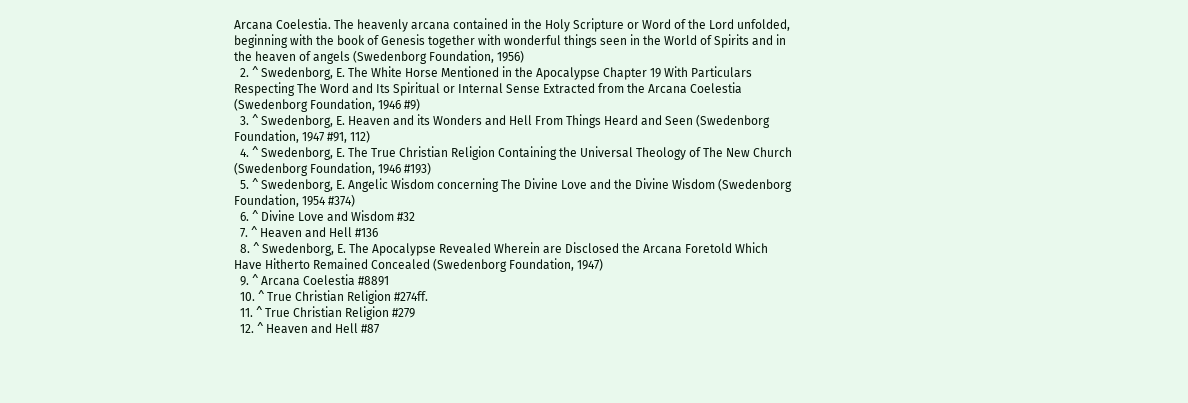Arcana Coelestia. The heavenly arcana contained in the Holy Scripture or Word of the Lord unfolded, beginning with the book of Genesis together with wonderful things seen in the World of Spirits and in the heaven of angels (Swedenborg Foundation, 1956)
  2. ^ Swedenborg, E. The White Horse Mentioned in the Apocalypse Chapter 19 With Particulars Respecting The Word and Its Spiritual or Internal Sense Extracted from the Arcana Coelestia (Swedenborg Foundation, 1946 #9)
  3. ^ Swedenborg, E. Heaven and its Wonders and Hell From Things Heard and Seen (Swedenborg Foundation, 1947 #91, 112)
  4. ^ Swedenborg, E. The True Christian Religion Containing the Universal Theology of The New Church (Swedenborg Foundation, 1946 #193)
  5. ^ Swedenborg, E. Angelic Wisdom concerning The Divine Love and the Divine Wisdom (Swedenborg Foundation, 1954 #374)
  6. ^ Divine Love and Wisdom #32
  7. ^ Heaven and Hell #136
  8. ^ Swedenborg, E. The Apocalypse Revealed Wherein are Disclosed the Arcana Foretold Which Have Hitherto Remained Concealed (Swedenborg Foundation, 1947)
  9. ^ Arcana Coelestia #8891
  10. ^ True Christian Religion #274ff.
  11. ^ True Christian Religion #279
  12. ^ Heaven and Hell #87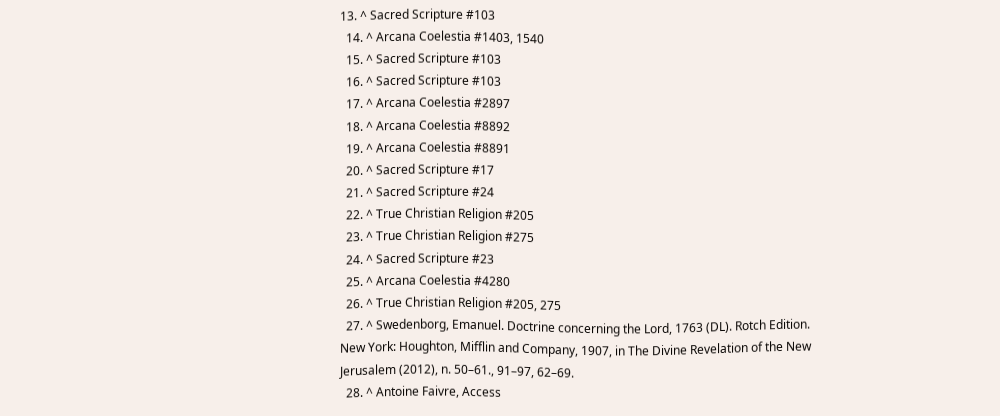13. ^ Sacred Scripture #103
  14. ^ Arcana Coelestia #1403, 1540
  15. ^ Sacred Scripture #103
  16. ^ Sacred Scripture #103
  17. ^ Arcana Coelestia #2897
  18. ^ Arcana Coelestia #8892
  19. ^ Arcana Coelestia #8891
  20. ^ Sacred Scripture #17
  21. ^ Sacred Scripture #24
  22. ^ True Christian Religion #205
  23. ^ True Christian Religion #275
  24. ^ Sacred Scripture #23
  25. ^ Arcana Coelestia #4280
  26. ^ True Christian Religion #205, 275
  27. ^ Swedenborg, Emanuel. Doctrine concerning the Lord, 1763 (DL). Rotch Edition. New York: Houghton, Mifflin and Company, 1907, in The Divine Revelation of the New Jerusalem (2012), n. 50–61., 91–97, 62–69.
  28. ^ Antoine Faivre, Access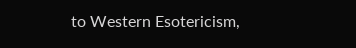to Western Esotericism,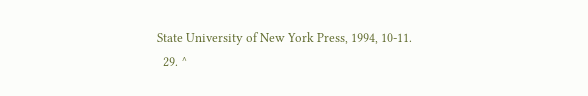State University of New York Press, 1994, 10-11.
  29. ^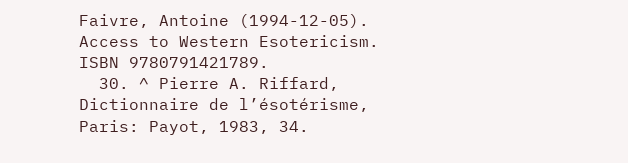Faivre, Antoine (1994-12-05). Access to Western Esotericism. ISBN 9780791421789.
  30. ^ Pierre A. Riffard, Dictionnaire de l’ésotérisme, Paris: Payot, 1983, 34.